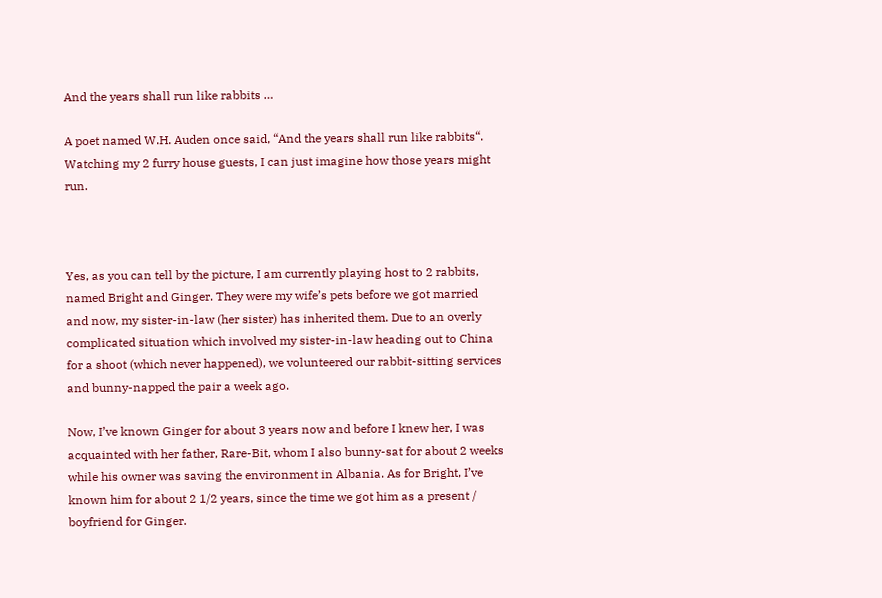And the years shall run like rabbits …

A poet named W.H. Auden once said, “And the years shall run like rabbits“. Watching my 2 furry house guests, I can just imagine how those years might run.



Yes, as you can tell by the picture, I am currently playing host to 2 rabbits, named Bright and Ginger. They were my wife’s pets before we got married and now, my sister-in-law (her sister) has inherited them. Due to an overly complicated situation which involved my sister-in-law heading out to China for a shoot (which never happened), we volunteered our rabbit-sitting services and bunny-napped the pair a week ago.

Now, I’ve known Ginger for about 3 years now and before I knew her, I was acquainted with her father, Rare-Bit, whom I also bunny-sat for about 2 weeks while his owner was saving the environment in Albania. As for Bright, I’ve known him for about 2 1/2 years, since the time we got him as a present / boyfriend for Ginger.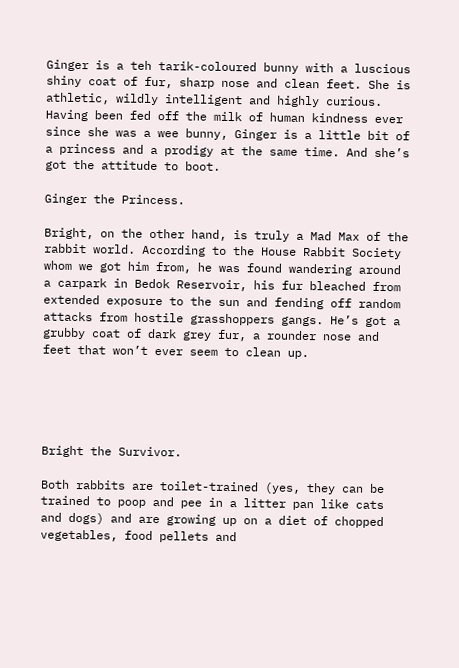Ginger is a teh tarik-coloured bunny with a luscious shiny coat of fur, sharp nose and clean feet. She is athletic, wildly intelligent and highly curious. Having been fed off the milk of human kindness ever since she was a wee bunny, Ginger is a little bit of a princess and a prodigy at the same time. And she’s got the attitude to boot.

Ginger the Princess.

Bright, on the other hand, is truly a Mad Max of the rabbit world. According to the House Rabbit Society whom we got him from, he was found wandering around a carpark in Bedok Reservoir, his fur bleached from extended exposure to the sun and fending off random attacks from hostile grasshoppers gangs. He’s got a grubby coat of dark grey fur, a rounder nose and feet that won’t ever seem to clean up.





Bright the Survivor.

Both rabbits are toilet-trained (yes, they can be trained to poop and pee in a litter pan like cats and dogs) and are growing up on a diet of chopped vegetables, food pellets and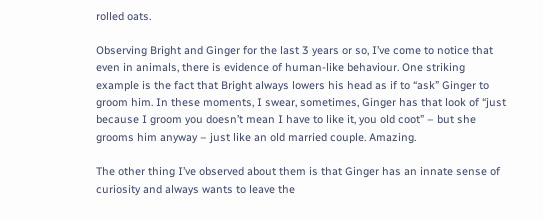rolled oats.

Observing Bright and Ginger for the last 3 years or so, I’ve come to notice that even in animals, there is evidence of human-like behaviour. One striking example is the fact that Bright always lowers his head as if to “ask” Ginger to groom him. In these moments, I swear, sometimes, Ginger has that look of “just because I groom you doesn’t mean I have to like it, you old coot” – but she grooms him anyway – just like an old married couple. Amazing.

The other thing I’ve observed about them is that Ginger has an innate sense of curiosity and always wants to leave the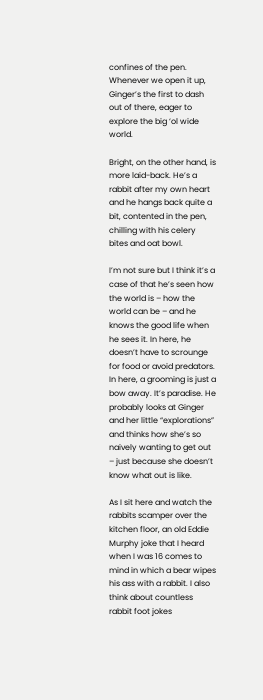confines of the pen. Whenever we open it up, Ginger’s the first to dash out of there, eager to explore the big ‘ol wide world.

Bright, on the other hand, is more laid-back. He’s a rabbit after my own heart and he hangs back quite a bit, contented in the pen, chilling with his celery bites and oat bowl.

I’m not sure but I think it’s a case of that he’s seen how the world is – how the world can be – and he knows the good life when he sees it. In here, he doesn’t have to scrounge for food or avoid predators. In here, a grooming is just a bow away. It’s paradise. He probably looks at Ginger and her little “explorations” and thinks how she’s so naively wanting to get out – just because she doesn’t know what out is like.

As I sit here and watch the rabbits scamper over the kitchen floor, an old Eddie Murphy joke that I heard when I was 16 comes to mind in which a bear wipes his ass with a rabbit. I also think about countless rabbit foot jokes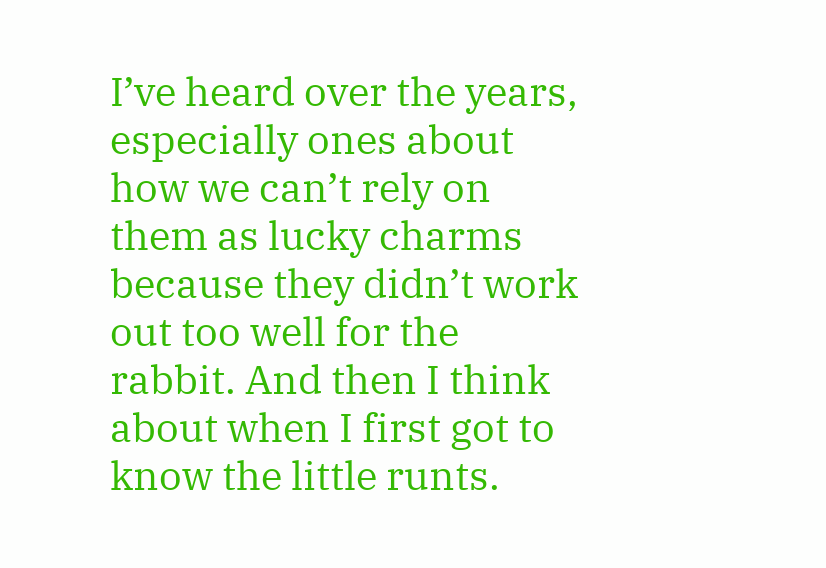I’ve heard over the years, especially ones about how we can’t rely on them as lucky charms because they didn’t work out too well for the rabbit. And then I think about when I first got to know the little runts.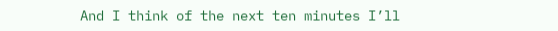And I think of the next ten minutes I’ll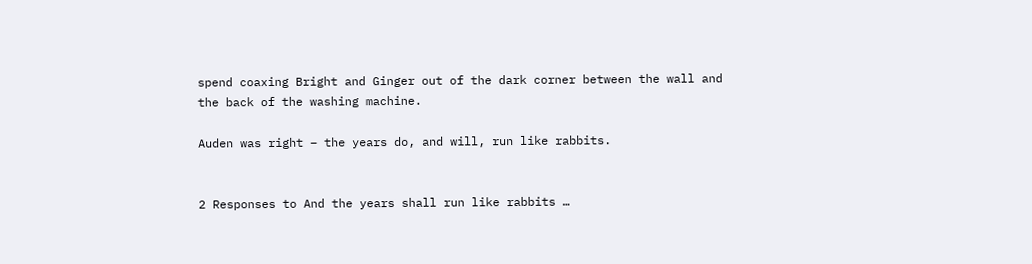spend coaxing Bright and Ginger out of the dark corner between the wall and the back of the washing machine.

Auden was right – the years do, and will, run like rabbits.


2 Responses to And the years shall run like rabbits …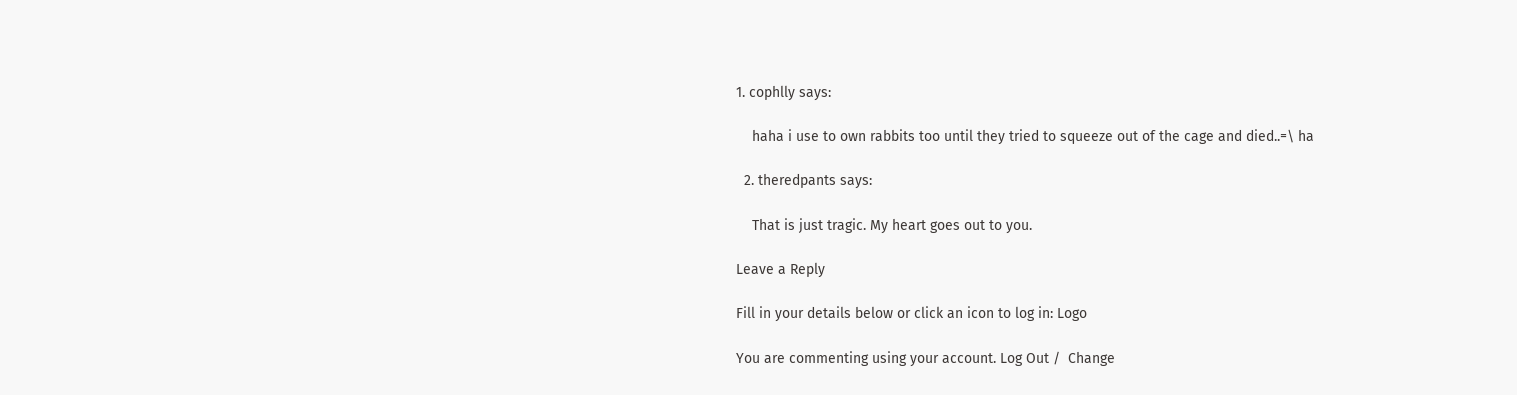1. cophlly says:

    haha i use to own rabbits too until they tried to squeeze out of the cage and died..=\ ha

  2. theredpants says:

    That is just tragic. My heart goes out to you.

Leave a Reply

Fill in your details below or click an icon to log in: Logo

You are commenting using your account. Log Out /  Change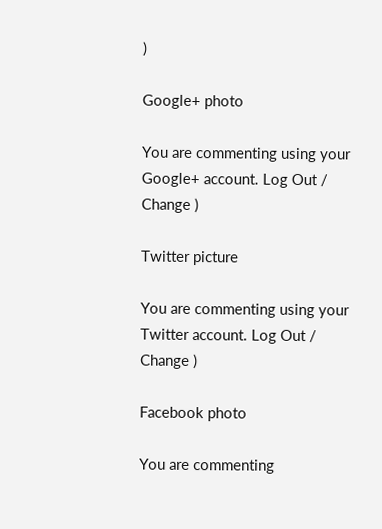)

Google+ photo

You are commenting using your Google+ account. Log Out /  Change )

Twitter picture

You are commenting using your Twitter account. Log Out /  Change )

Facebook photo

You are commenting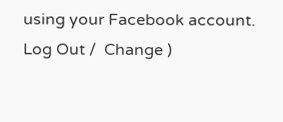using your Facebook account. Log Out /  Change )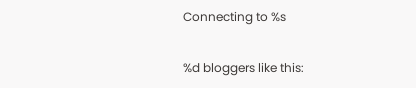Connecting to %s

%d bloggers like this: